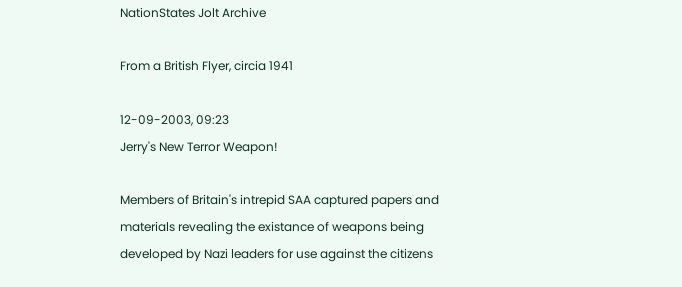NationStates Jolt Archive

From a British Flyer, circia 1941

12-09-2003, 09:23
Jerry's New Terror Weapon!

Members of Britain's intrepid SAA captured papers and materials revealing the existance of weapons being developed by Nazi leaders for use against the citizens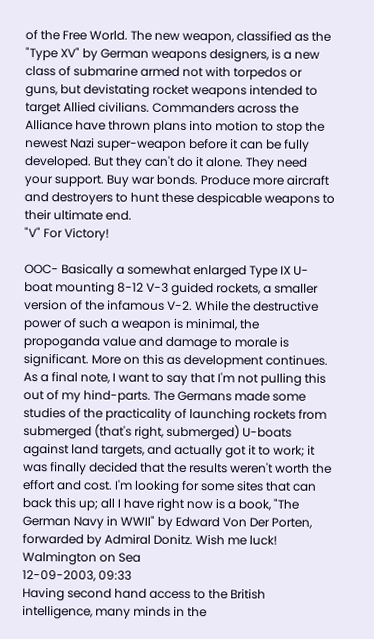of the Free World. The new weapon, classified as the "Type XV" by German weapons designers, is a new class of submarine armed not with torpedos or guns, but devistating rocket weapons intended to target Allied civilians. Commanders across the Alliance have thrown plans into motion to stop the newest Nazi super-weapon before it can be fully developed. But they can't do it alone. They need your support. Buy war bonds. Produce more aircraft and destroyers to hunt these despicable weapons to their ultimate end.
"V" For Victory!

OOC- Basically a somewhat enlarged Type IX U-boat mounting 8-12 V-3 guided rockets, a smaller version of the infamous V-2. While the destructive power of such a weapon is minimal, the propoganda value and damage to morale is significant. More on this as development continues. As a final note, I want to say that I'm not pulling this out of my hind-parts. The Germans made some studies of the practicality of launching rockets from submerged (that's right, submerged) U-boats against land targets, and actually got it to work; it was finally decided that the results weren't worth the effort and cost. I'm looking for some sites that can back this up; all I have right now is a book, "The German Navy in WWII" by Edward Von Der Porten, forwarded by Admiral Donitz. Wish me luck!
Walmington on Sea
12-09-2003, 09:33
Having second hand access to the British intelligence, many minds in the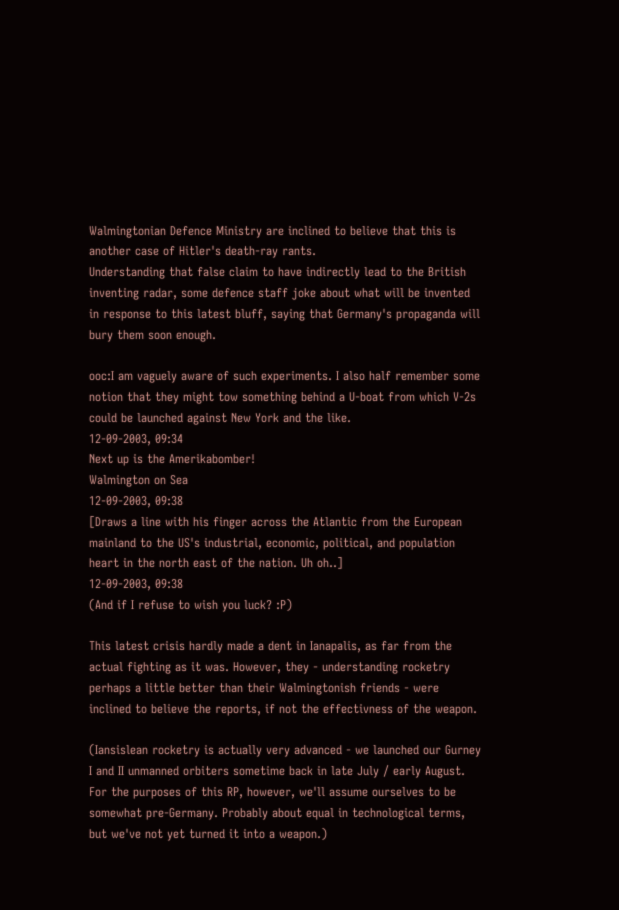Walmingtonian Defence Ministry are inclined to believe that this is another case of Hitler's death-ray rants.
Understanding that false claim to have indirectly lead to the British inventing radar, some defence staff joke about what will be invented in response to this latest bluff, saying that Germany's propaganda will bury them soon enough.

ooc:I am vaguely aware of such experiments. I also half remember some notion that they might tow something behind a U-boat from which V-2s could be launched against New York and the like.
12-09-2003, 09:34
Next up is the Amerikabomber!
Walmington on Sea
12-09-2003, 09:38
[Draws a line with his finger across the Atlantic from the European mainland to the US's industrial, economic, political, and population heart in the north east of the nation. Uh oh..]
12-09-2003, 09:38
(And if I refuse to wish you luck? :P)

This latest crisis hardly made a dent in Ianapalis, as far from the actual fighting as it was. However, they - understanding rocketry perhaps a little better than their Walmingtonish friends - were inclined to believe the reports, if not the effectivness of the weapon.

(Iansislean rocketry is actually very advanced - we launched our Gurney I and II unmanned orbiters sometime back in late July / early August. For the purposes of this RP, however, we'll assume ourselves to be somewhat pre-Germany. Probably about equal in technological terms, but we've not yet turned it into a weapon.)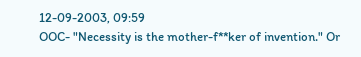12-09-2003, 09:59
OOC- "Necessity is the mother-f**ker of invention." Or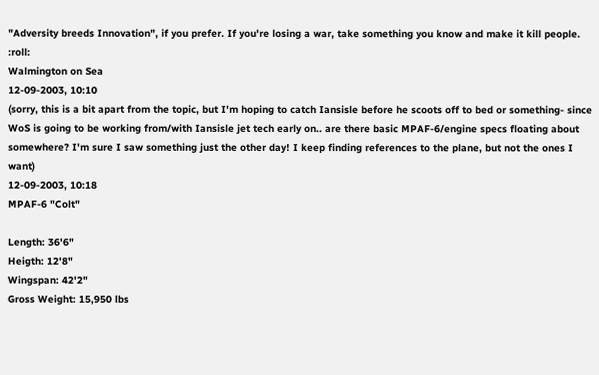"Adversity breeds Innovation", if you prefer. If you're losing a war, take something you know and make it kill people. :roll:
Walmington on Sea
12-09-2003, 10:10
(sorry, this is a bit apart from the topic, but I'm hoping to catch Iansisle before he scoots off to bed or something- since WoS is going to be working from/with Iansisle jet tech early on.. are there basic MPAF-6/engine specs floating about somewhere? I'm sure I saw something just the other day! I keep finding references to the plane, but not the ones I want)
12-09-2003, 10:18
MPAF-6 "Colt"

Length: 36'6"
Heigth: 12'8"
Wingspan: 42'2"
Gross Weight: 15,950 lbs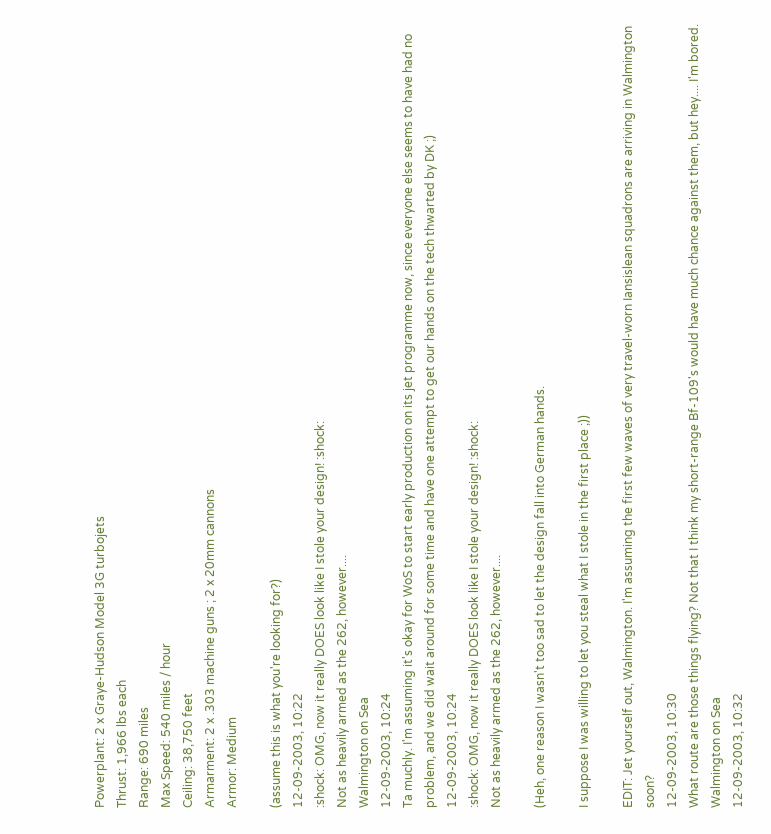Powerplant: 2 x Graye-Hudson Model 3G turbojets
Thrust: 1,966 lbs each
Range: 690 miles
Max Speed: 540 miles / hour
Ceiling: 38,750 feet
Armarment: 2 x .303 machine guns ; 2 x 20mm cannons
Armor: Medium

(assume this is what you're looking for?)
12-09-2003, 10:22
:shock: OMG, now it really DOES look like I stole your design! :shock:
Not as heavily armed as the 262, however....
Walmington on Sea
12-09-2003, 10:24
Ta muchly. I'm assuming it's okay for WoS to start early production on its jet programme now, since everyone else seems to have had no problem, and we did wait around for some time and have one attempt to get our hands on the tech thwarted by DK ;)
12-09-2003, 10:24
:shock: OMG, now it really DOES look like I stole your design! :shock:
Not as heavily armed as the 262, however....

(Heh, one reason I wasn't too sad to let the design fall into German hands.

I suppose I was willing to let you steal what I stole in the first place ;))

EDIT: Jet yourself out, Walmington. I'm assuming the first few waves of very travel-worn Iansislean squadrons are arriving in Walmington soon?
12-09-2003, 10:30
What route are those things flying? Not that I think my short-range Bf-109's would have much chance against them, but hey.... I'm bored.
Walmington on Sea
12-09-2003, 10:32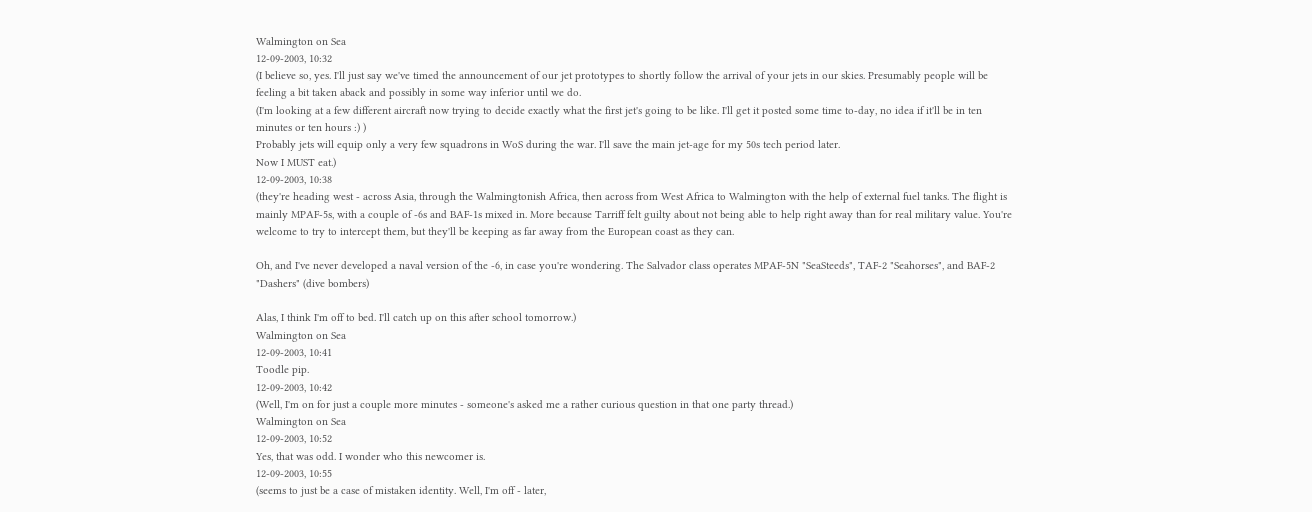Walmington on Sea
12-09-2003, 10:32
(I believe so, yes. I'll just say we've timed the announcement of our jet prototypes to shortly follow the arrival of your jets in our skies. Presumably people will be feeling a bit taken aback and possibly in some way inferior until we do.
(I'm looking at a few different aircraft now trying to decide exactly what the first jet's going to be like. I'll get it posted some time to-day, no idea if it'll be in ten minutes or ten hours :) )
Probably jets will equip only a very few squadrons in WoS during the war. I'll save the main jet-age for my 50s tech period later.
Now I MUST eat.)
12-09-2003, 10:38
(they're heading west - across Asia, through the Walmingtonish Africa, then across from West Africa to Walmington with the help of external fuel tanks. The flight is mainly MPAF-5s, with a couple of -6s and BAF-1s mixed in. More because Tarriff felt guilty about not being able to help right away than for real military value. You're welcome to try to intercept them, but they'll be keeping as far away from the European coast as they can.

Oh, and I've never developed a naval version of the -6, in case you're wondering. The Salvador class operates MPAF-5N "SeaSteeds", TAF-2 "Seahorses", and BAF-2 "Dashers" (dive bombers)

Alas, I think I'm off to bed. I'll catch up on this after school tomorrow.)
Walmington on Sea
12-09-2003, 10:41
Toodle pip.
12-09-2003, 10:42
(Well, I'm on for just a couple more minutes - someone's asked me a rather curious question in that one party thread.)
Walmington on Sea
12-09-2003, 10:52
Yes, that was odd. I wonder who this newcomer is.
12-09-2003, 10:55
(seems to just be a case of mistaken identity. Well, I'm off - later,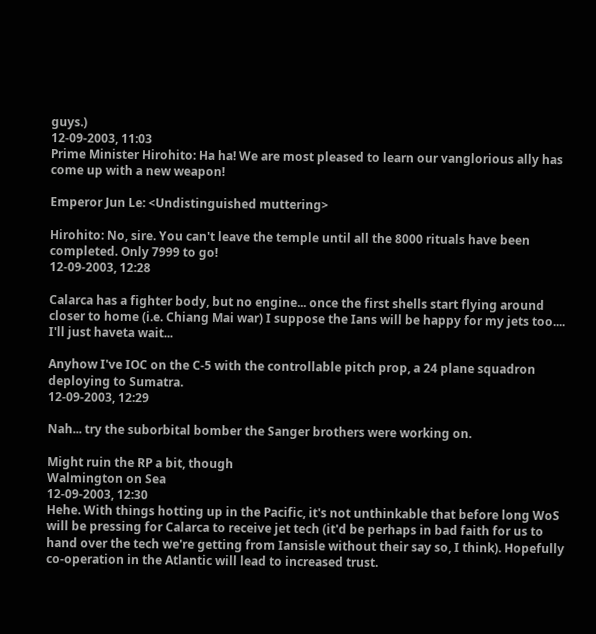guys.)
12-09-2003, 11:03
Prime Minister Hirohito: Ha ha! We are most pleased to learn our vanglorious ally has come up with a new weapon!

Emperor Jun Le: <Undistinguished muttering>

Hirohito: No, sire. You can't leave the temple until all the 8000 rituals have been completed. Only 7999 to go!
12-09-2003, 12:28

Calarca has a fighter body, but no engine... once the first shells start flying around closer to home (i.e. Chiang Mai war) I suppose the Ians will be happy for my jets too.... I'll just haveta wait...

Anyhow I've IOC on the C-5 with the controllable pitch prop, a 24 plane squadron deploying to Sumatra.
12-09-2003, 12:29

Nah... try the suborbital bomber the Sanger brothers were working on.

Might ruin the RP a bit, though
Walmington on Sea
12-09-2003, 12:30
Hehe. With things hotting up in the Pacific, it's not unthinkable that before long WoS will be pressing for Calarca to receive jet tech (it'd be perhaps in bad faith for us to hand over the tech we're getting from Iansisle without their say so, I think). Hopefully co-operation in the Atlantic will lead to increased trust.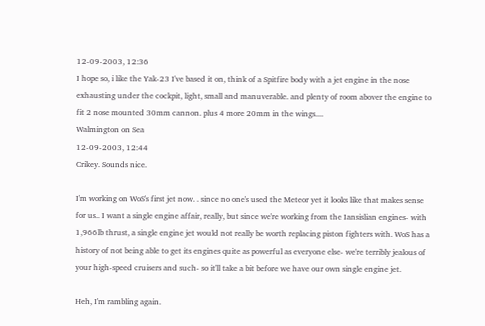12-09-2003, 12:36
I hope so, i like the Yak-23 I've based it on, think of a Spitfire body with a jet engine in the nose exhausting under the cockpit, light, small and manuverable. and plenty of room abover the engine to fit 2 nose mounted 30mm cannon. plus 4 more 20mm in the wings....
Walmington on Sea
12-09-2003, 12:44
Crikey. Sounds nice.

I'm working on WoS's first jet now. . since no one's used the Meteor yet it looks like that makes sense for us.. I want a single engine affair, really, but since we're working from the Iansislian engines- with 1,966lb thrust, a single engine jet would not really be worth replacing piston fighters with. WoS has a history of not being able to get its engines quite as powerful as everyone else- we're terribly jealous of your high-speed cruisers and such- so it'll take a bit before we have our own single engine jet.

Heh, I'm rambling again.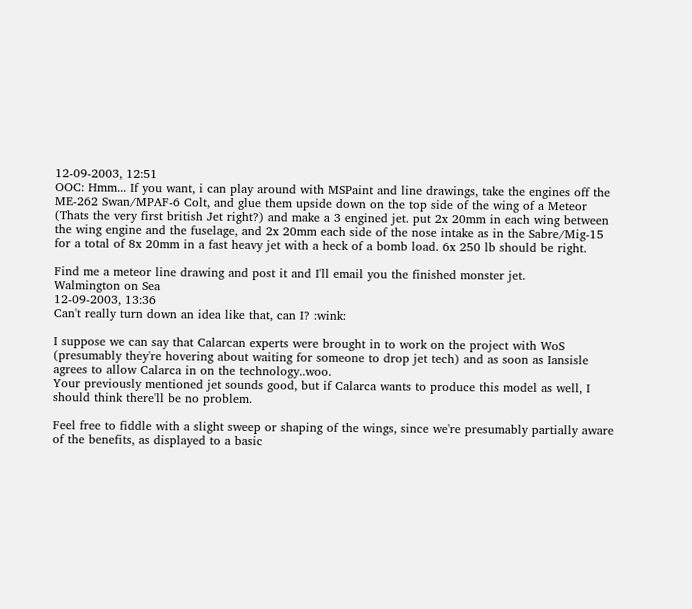12-09-2003, 12:51
OOC: Hmm... If you want, i can play around with MSPaint and line drawings, take the engines off the ME-262 Swan/MPAF-6 Colt, and glue them upside down on the top side of the wing of a Meteor (Thats the very first british Jet right?) and make a 3 engined jet. put 2x 20mm in each wing between the wing engine and the fuselage, and 2x 20mm each side of the nose intake as in the Sabre/Mig-15 for a total of 8x 20mm in a fast heavy jet with a heck of a bomb load. 6x 250 lb should be right.

Find me a meteor line drawing and post it and I'll email you the finished monster jet.
Walmington on Sea
12-09-2003, 13:36
Can't really turn down an idea like that, can I? :wink:

I suppose we can say that Calarcan experts were brought in to work on the project with WoS (presumably they're hovering about waiting for someone to drop jet tech) and as soon as Iansisle agrees to allow Calarca in on the technology..woo.
Your previously mentioned jet sounds good, but if Calarca wants to produce this model as well, I should think there'll be no problem.

Feel free to fiddle with a slight sweep or shaping of the wings, since we're presumably partially aware of the benefits, as displayed to a basic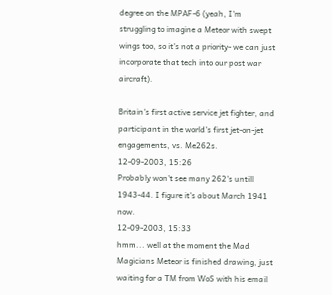degree on the MPAF-6 (yeah, I'm struggling to imagine a Meteor with swept wings too, so it's not a priority- we can just incorporate that tech into our post war aircraft).

Britain's first active service jet fighter, and participant in the world's first jet-on-jet engagements, vs. Me262s.
12-09-2003, 15:26
Probably won't see many 262's untill 1943-44. I figure it's about March 1941 now.
12-09-2003, 15:33
hmm... well at the moment the Mad Magicians Meteor is finished drawing, just waiting for a TM from WoS with his email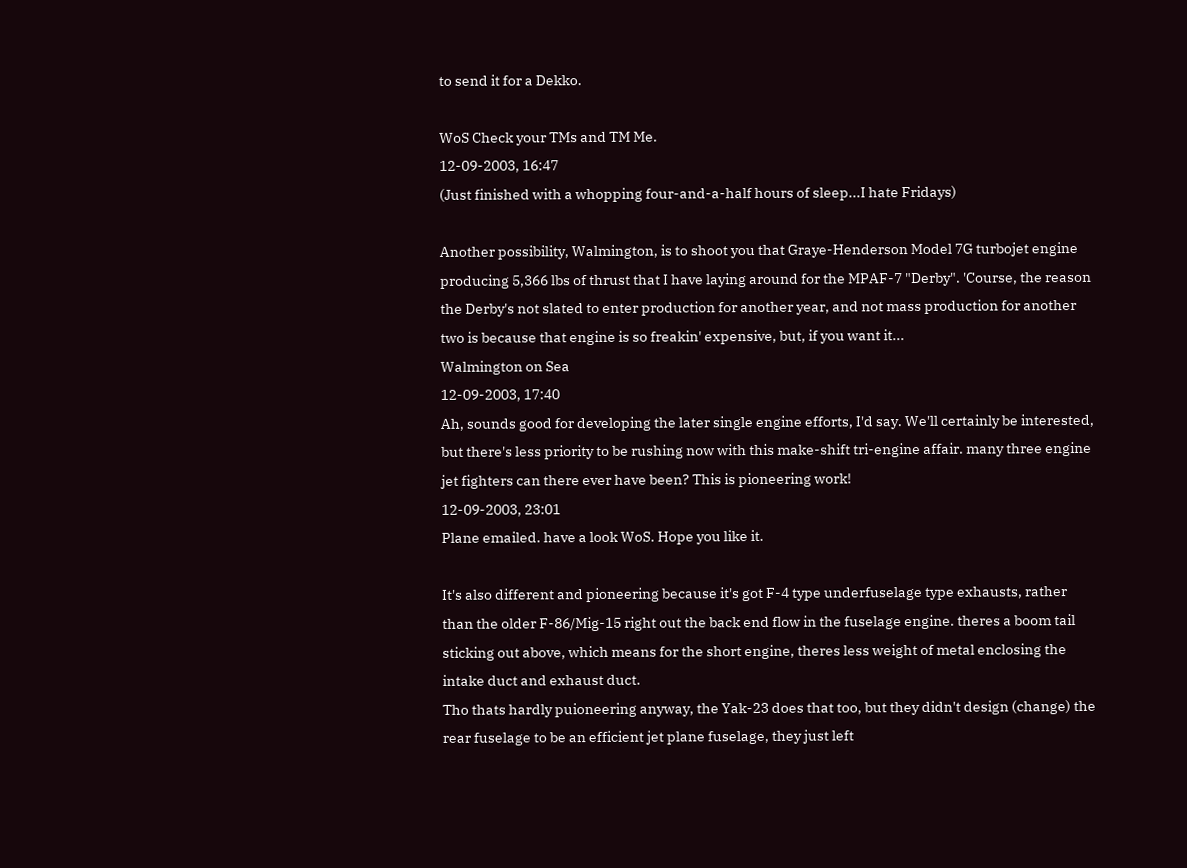to send it for a Dekko.

WoS Check your TMs and TM Me.
12-09-2003, 16:47
(Just finished with a whopping four-and-a-half hours of sleep...I hate Fridays)

Another possibility, Walmington, is to shoot you that Graye-Henderson Model 7G turbojet engine producing 5,366 lbs of thrust that I have laying around for the MPAF-7 "Derby". 'Course, the reason the Derby's not slated to enter production for another year, and not mass production for another two is because that engine is so freakin' expensive, but, if you want it...
Walmington on Sea
12-09-2003, 17:40
Ah, sounds good for developing the later single engine efforts, I'd say. We'll certainly be interested, but there's less priority to be rushing now with this make-shift tri-engine affair. many three engine jet fighters can there ever have been? This is pioneering work!
12-09-2003, 23:01
Plane emailed. have a look WoS. Hope you like it.

It's also different and pioneering because it's got F-4 type underfuselage type exhausts, rather than the older F-86/Mig-15 right out the back end flow in the fuselage engine. theres a boom tail sticking out above, which means for the short engine, theres less weight of metal enclosing the intake duct and exhaust duct.
Tho thats hardly puioneering anyway, the Yak-23 does that too, but they didn't design (change) the rear fuselage to be an efficient jet plane fuselage, they just left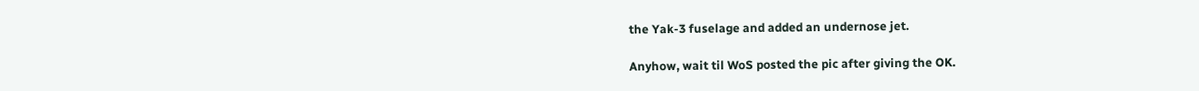the Yak-3 fuselage and added an undernose jet.

Anyhow, wait til WoS posted the pic after giving the OK.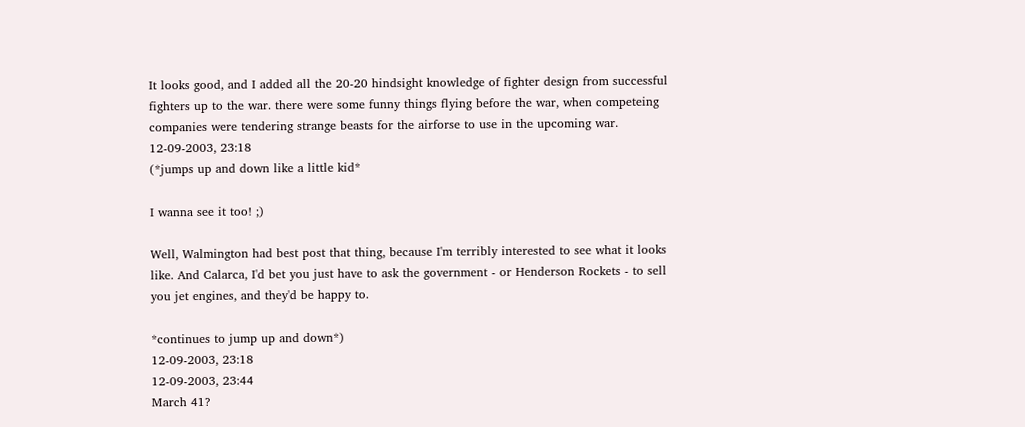It looks good, and I added all the 20-20 hindsight knowledge of fighter design from successful fighters up to the war. there were some funny things flying before the war, when competeing companies were tendering strange beasts for the airforse to use in the upcoming war.
12-09-2003, 23:18
(*jumps up and down like a little kid*

I wanna see it too! ;)

Well, Walmington had best post that thing, because I'm terribly interested to see what it looks like. And Calarca, I'd bet you just have to ask the government - or Henderson Rockets - to sell you jet engines, and they'd be happy to.

*continues to jump up and down*)
12-09-2003, 23:18
12-09-2003, 23:44
March 41?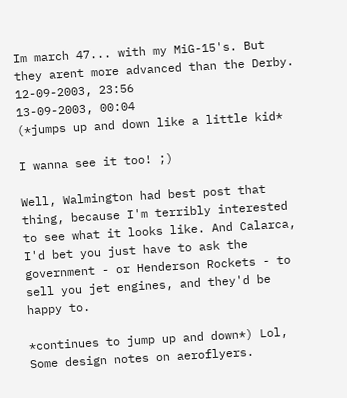Im march 47... with my MiG-15's. But they arent more advanced than the Derby.
12-09-2003, 23:56
13-09-2003, 00:04
(*jumps up and down like a little kid*

I wanna see it too! ;)

Well, Walmington had best post that thing, because I'm terribly interested to see what it looks like. And Calarca, I'd bet you just have to ask the government - or Henderson Rockets - to sell you jet engines, and they'd be happy to.

*continues to jump up and down*) Lol, Some design notes on aeroflyers.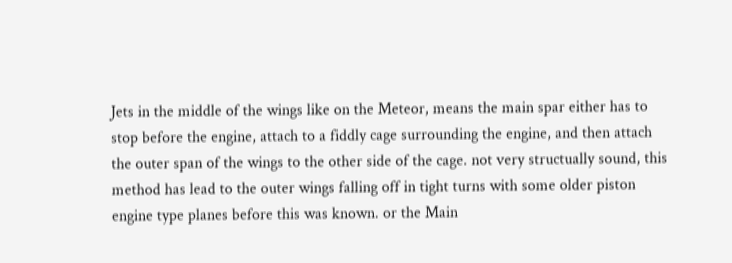Jets in the middle of the wings like on the Meteor, means the main spar either has to stop before the engine, attach to a fiddly cage surrounding the engine, and then attach the outer span of the wings to the other side of the cage. not very structually sound, this method has lead to the outer wings falling off in tight turns with some older piston engine type planes before this was known. or the Main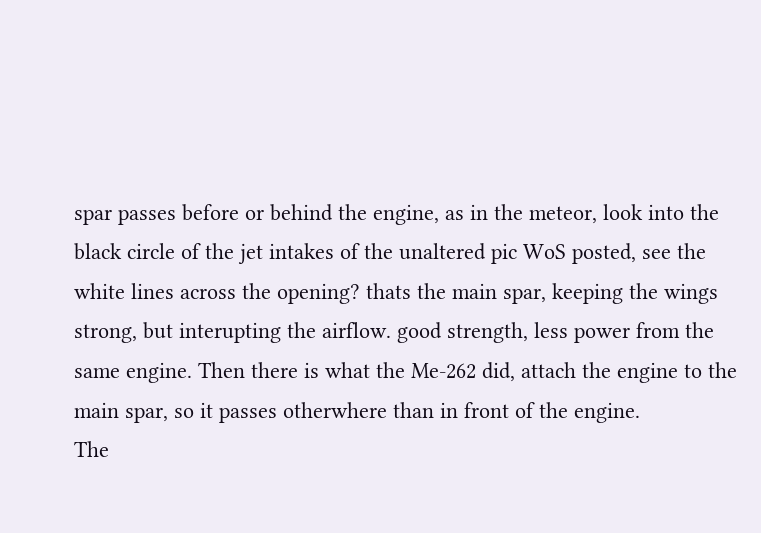spar passes before or behind the engine, as in the meteor, look into the black circle of the jet intakes of the unaltered pic WoS posted, see the white lines across the opening? thats the main spar, keeping the wings strong, but interupting the airflow. good strength, less power from the same engine. Then there is what the Me-262 did, attach the engine to the main spar, so it passes otherwhere than in front of the engine.
The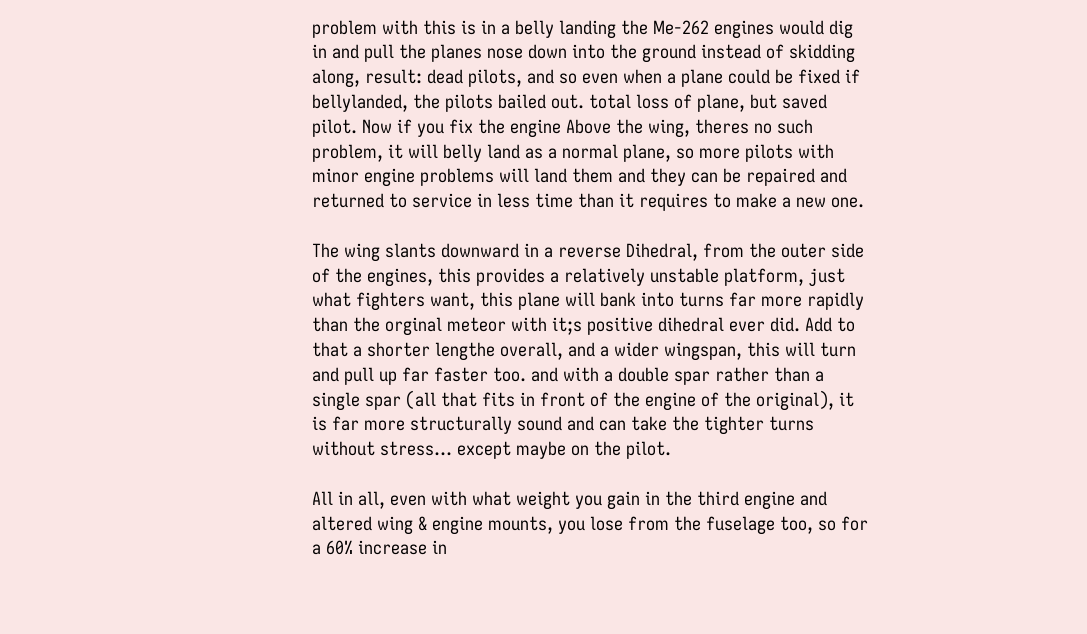problem with this is in a belly landing the Me-262 engines would dig in and pull the planes nose down into the ground instead of skidding along, result: dead pilots, and so even when a plane could be fixed if bellylanded, the pilots bailed out. total loss of plane, but saved pilot. Now if you fix the engine Above the wing, theres no such problem, it will belly land as a normal plane, so more pilots with minor engine problems will land them and they can be repaired and returned to service in less time than it requires to make a new one.

The wing slants downward in a reverse Dihedral, from the outer side of the engines, this provides a relatively unstable platform, just what fighters want, this plane will bank into turns far more rapidly than the orginal meteor with it;s positive dihedral ever did. Add to that a shorter lengthe overall, and a wider wingspan, this will turn and pull up far faster too. and with a double spar rather than a single spar (all that fits in front of the engine of the original), it is far more structurally sound and can take the tighter turns without stress... except maybe on the pilot.

All in all, even with what weight you gain in the third engine and altered wing & engine mounts, you lose from the fuselage too, so for a 60% increase in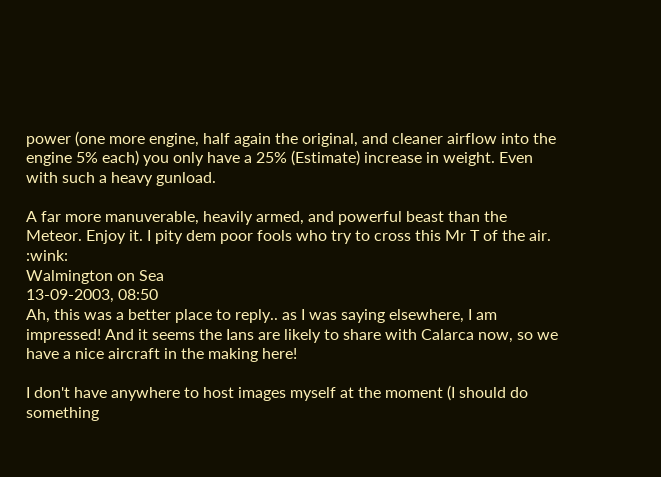power (one more engine, half again the original, and cleaner airflow into the engine 5% each) you only have a 25% (Estimate) increase in weight. Even with such a heavy gunload.

A far more manuverable, heavily armed, and powerful beast than the Meteor. Enjoy it. I pity dem poor fools who try to cross this Mr T of the air. :wink:
Walmington on Sea
13-09-2003, 08:50
Ah, this was a better place to reply.. as I was saying elsewhere, I am impressed! And it seems the Ians are likely to share with Calarca now, so we have a nice aircraft in the making here!

I don't have anywhere to host images myself at the moment (I should do something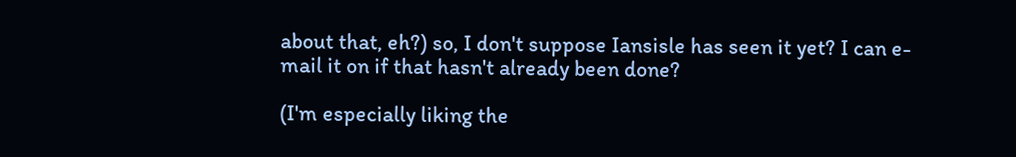about that, eh?) so, I don't suppose Iansisle has seen it yet? I can e-mail it on if that hasn't already been done?

(I'm especially liking the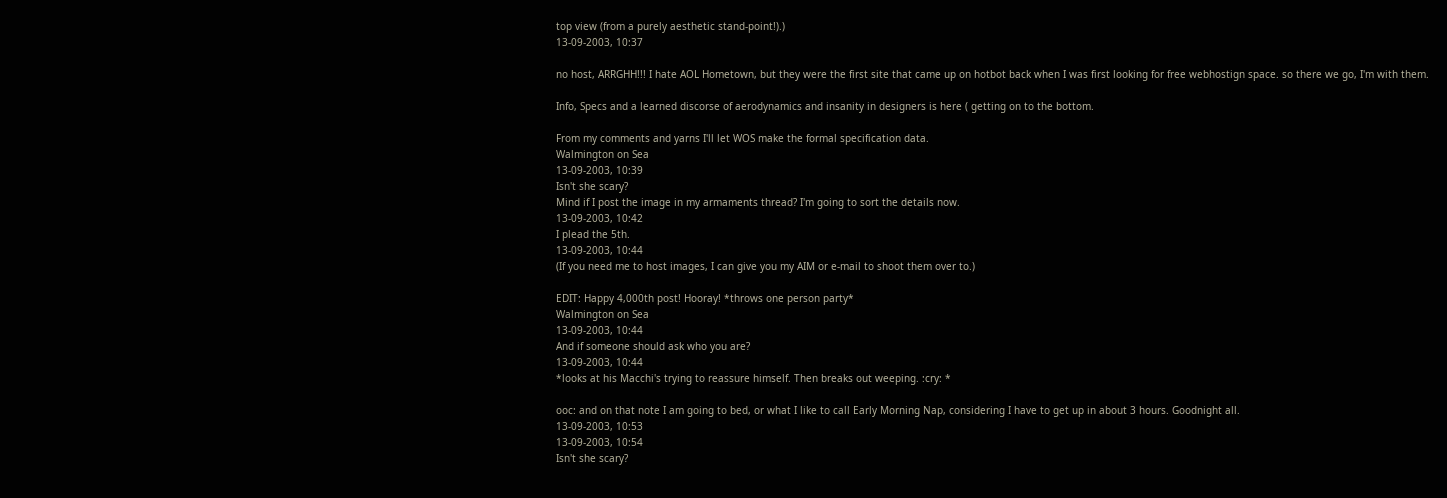top view (from a purely aesthetic stand-point!).)
13-09-2003, 10:37

no host, ARRGHH!!! I hate AOL Hometown, but they were the first site that came up on hotbot back when I was first looking for free webhostign space. so there we go, I'm with them.

Info, Specs and a learned discorse of aerodynamics and insanity in designers is here ( getting on to the bottom.

From my comments and yarns I'll let WOS make the formal specification data.
Walmington on Sea
13-09-2003, 10:39
Isn't she scary?
Mind if I post the image in my armaments thread? I'm going to sort the details now.
13-09-2003, 10:42
I plead the 5th.
13-09-2003, 10:44
(If you need me to host images, I can give you my AIM or e-mail to shoot them over to.)

EDIT: Happy 4,000th post! Hooray! *throws one person party*
Walmington on Sea
13-09-2003, 10:44
And if someone should ask who you are?
13-09-2003, 10:44
*looks at his Macchi's trying to reassure himself. Then breaks out weeping. :cry: *

ooc: and on that note I am going to bed, or what I like to call Early Morning Nap, considering I have to get up in about 3 hours. Goodnight all.
13-09-2003, 10:53
13-09-2003, 10:54
Isn't she scary?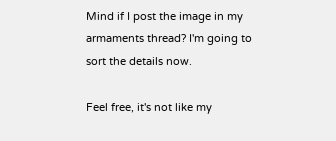Mind if I post the image in my armaments thread? I'm going to sort the details now.

Feel free, it's not like my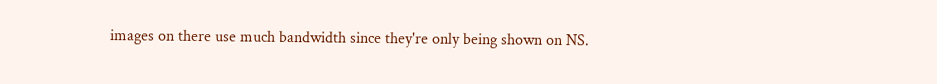images on there use much bandwidth since they're only being shown on NS.